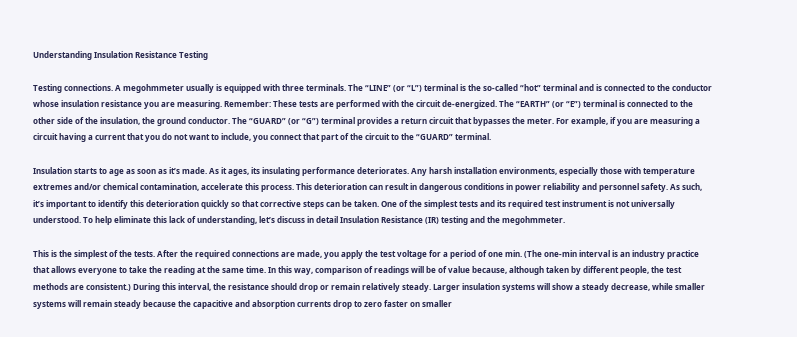Understanding Insulation Resistance Testing

Testing connections. A megohmmeter usually is equipped with three terminals. The “LINE” (or “L”) terminal is the so-called “hot” terminal and is connected to the conductor whose insulation resistance you are measuring. Remember: These tests are performed with the circuit de-energized. The “EARTH” (or “E”) terminal is connected to the other side of the insulation, the ground conductor. The “GUARD” (or “G”) terminal provides a return circuit that bypasses the meter. For example, if you are measuring a circuit having a current that you do not want to include, you connect that part of the circuit to the “GUARD” terminal.

Insulation starts to age as soon as it’s made. As it ages, its insulating performance deteriorates. Any harsh installation environments, especially those with temperature extremes and/or chemical contamination, accelerate this process. This deterioration can result in dangerous conditions in power reliability and personnel safety. As such, it’s important to identify this deterioration quickly so that corrective steps can be taken. One of the simplest tests and its required test instrument is not universally understood. To help eliminate this lack of understanding, let’s discuss in detail Insulation Resistance (IR) testing and the megohmmeter.

This is the simplest of the tests. After the required connections are made, you apply the test voltage for a period of one min. (The one-min interval is an industry practice that allows everyone to take the reading at the same time. In this way, comparison of readings will be of value because, although taken by different people, the test methods are consistent.) During this interval, the resistance should drop or remain relatively steady. Larger insulation systems will show a steady decrease, while smaller systems will remain steady because the capacitive and absorption currents drop to zero faster on smaller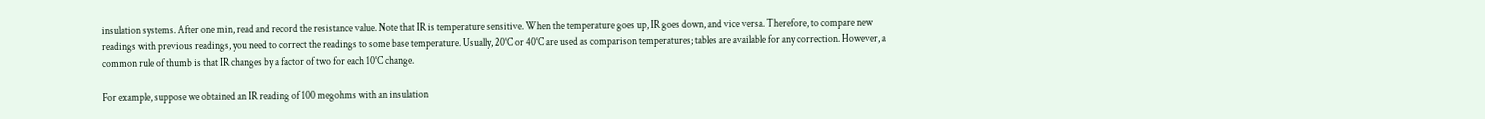insulation systems. After one min, read and record the resistance value. Note that IR is temperature sensitive. When the temperature goes up, IR goes down, and vice versa. Therefore, to compare new readings with previous readings, you need to correct the readings to some base temperature. Usually, 20°C or 40°C are used as comparison temperatures; tables are available for any correction. However, a common rule of thumb is that IR changes by a factor of two for each 10°C change.

For example, suppose we obtained an IR reading of 100 megohms with an insulation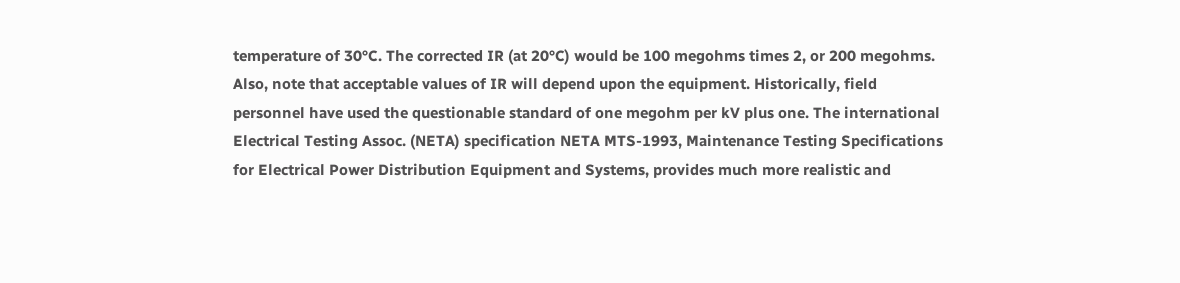temperature of 30°C. The corrected IR (at 20°C) would be 100 megohms times 2, or 200 megohms. Also, note that acceptable values of IR will depend upon the equipment. Historically, field personnel have used the questionable standard of one megohm per kV plus one. The international Electrical Testing Assoc. (NETA) specification NETA MTS-1993, Maintenance Testing Specifications for Electrical Power Distribution Equipment and Systems, provides much more realistic and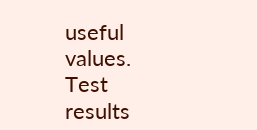useful values. Test results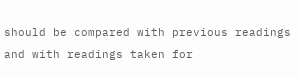should be compared with previous readings and with readings taken for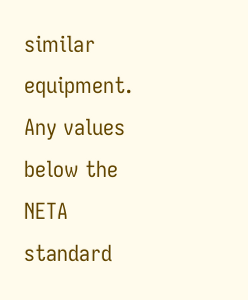similar equipment. Any values below the NETA standard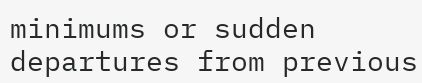minimums or sudden departures from previous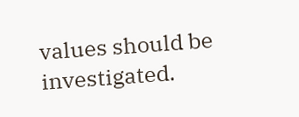values should be investigated.